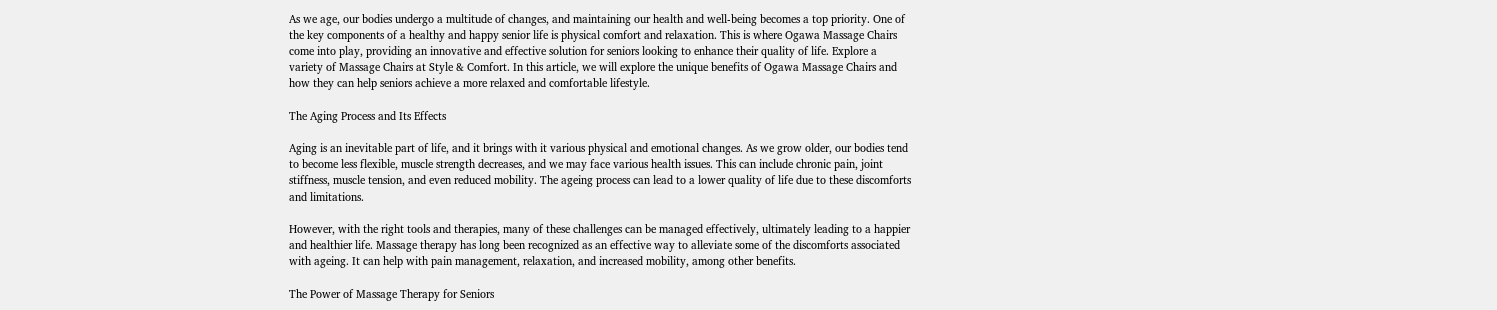As we age, our bodies undergo a multitude of changes, and maintaining our health and well-being becomes a top priority. One of the key components of a healthy and happy senior life is physical comfort and relaxation. This is where Ogawa Massage Chairs come into play, providing an innovative and effective solution for seniors looking to enhance their quality of life. Explore a variety of Massage Chairs at Style & Comfort. In this article, we will explore the unique benefits of Ogawa Massage Chairs and how they can help seniors achieve a more relaxed and comfortable lifestyle.

The Aging Process and Its Effects

Aging is an inevitable part of life, and it brings with it various physical and emotional changes. As we grow older, our bodies tend to become less flexible, muscle strength decreases, and we may face various health issues. This can include chronic pain, joint stiffness, muscle tension, and even reduced mobility. The ageing process can lead to a lower quality of life due to these discomforts and limitations.

However, with the right tools and therapies, many of these challenges can be managed effectively, ultimately leading to a happier and healthier life. Massage therapy has long been recognized as an effective way to alleviate some of the discomforts associated with ageing. It can help with pain management, relaxation, and increased mobility, among other benefits.

The Power of Massage Therapy for Seniors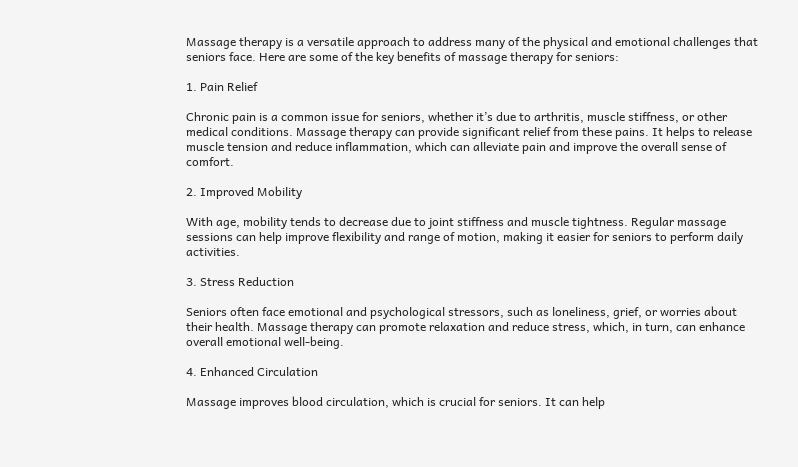Massage therapy is a versatile approach to address many of the physical and emotional challenges that seniors face. Here are some of the key benefits of massage therapy for seniors:

1. Pain Relief

Chronic pain is a common issue for seniors, whether it’s due to arthritis, muscle stiffness, or other medical conditions. Massage therapy can provide significant relief from these pains. It helps to release muscle tension and reduce inflammation, which can alleviate pain and improve the overall sense of comfort.

2. Improved Mobility

With age, mobility tends to decrease due to joint stiffness and muscle tightness. Regular massage sessions can help improve flexibility and range of motion, making it easier for seniors to perform daily activities.

3. Stress Reduction

Seniors often face emotional and psychological stressors, such as loneliness, grief, or worries about their health. Massage therapy can promote relaxation and reduce stress, which, in turn, can enhance overall emotional well-being.

4. Enhanced Circulation

Massage improves blood circulation, which is crucial for seniors. It can help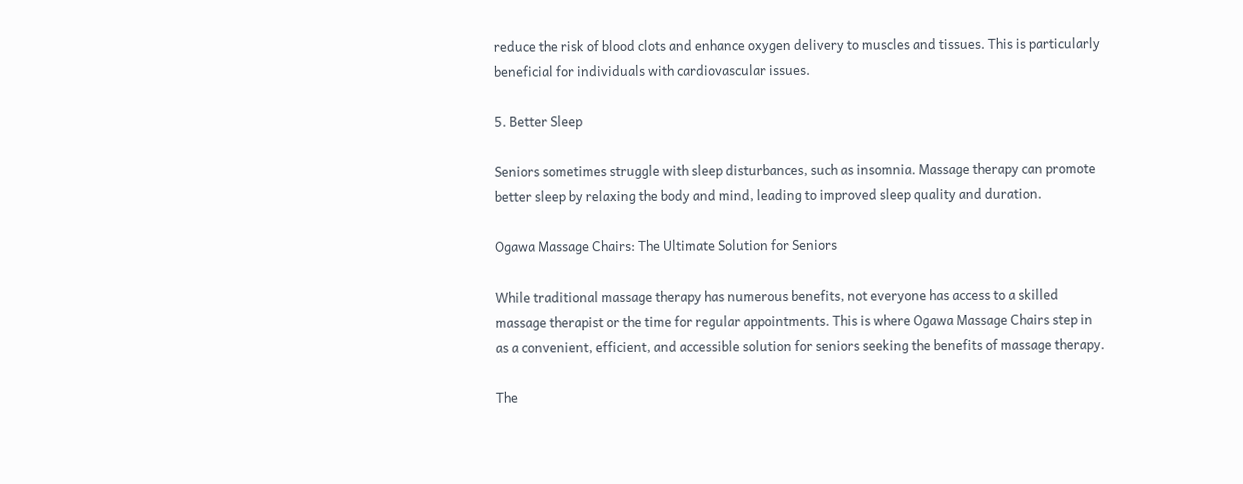reduce the risk of blood clots and enhance oxygen delivery to muscles and tissues. This is particularly beneficial for individuals with cardiovascular issues.

5. Better Sleep

Seniors sometimes struggle with sleep disturbances, such as insomnia. Massage therapy can promote better sleep by relaxing the body and mind, leading to improved sleep quality and duration.

Ogawa Massage Chairs: The Ultimate Solution for Seniors

While traditional massage therapy has numerous benefits, not everyone has access to a skilled massage therapist or the time for regular appointments. This is where Ogawa Massage Chairs step in as a convenient, efficient, and accessible solution for seniors seeking the benefits of massage therapy.

The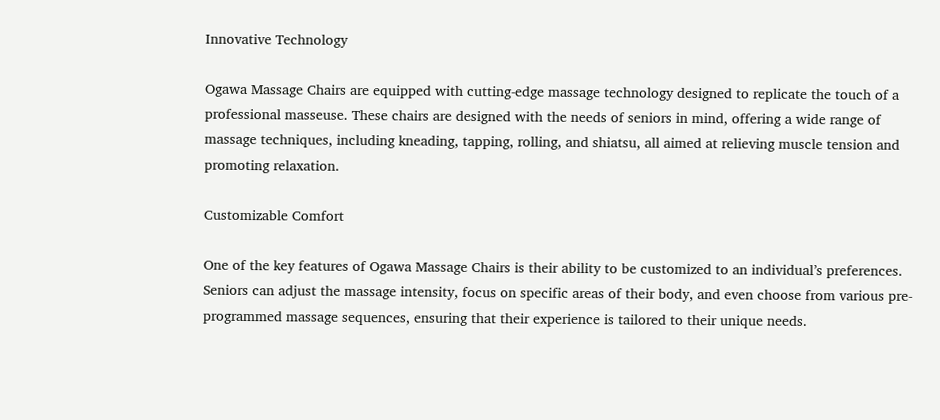Innovative Technology

Ogawa Massage Chairs are equipped with cutting-edge massage technology designed to replicate the touch of a professional masseuse. These chairs are designed with the needs of seniors in mind, offering a wide range of massage techniques, including kneading, tapping, rolling, and shiatsu, all aimed at relieving muscle tension and promoting relaxation.

Customizable Comfort

One of the key features of Ogawa Massage Chairs is their ability to be customized to an individual’s preferences. Seniors can adjust the massage intensity, focus on specific areas of their body, and even choose from various pre-programmed massage sequences, ensuring that their experience is tailored to their unique needs.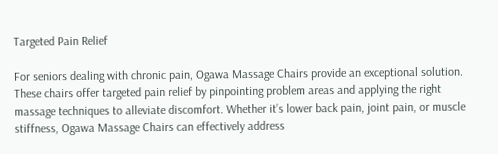Targeted Pain Relief

For seniors dealing with chronic pain, Ogawa Massage Chairs provide an exceptional solution. These chairs offer targeted pain relief by pinpointing problem areas and applying the right massage techniques to alleviate discomfort. Whether it’s lower back pain, joint pain, or muscle stiffness, Ogawa Massage Chairs can effectively address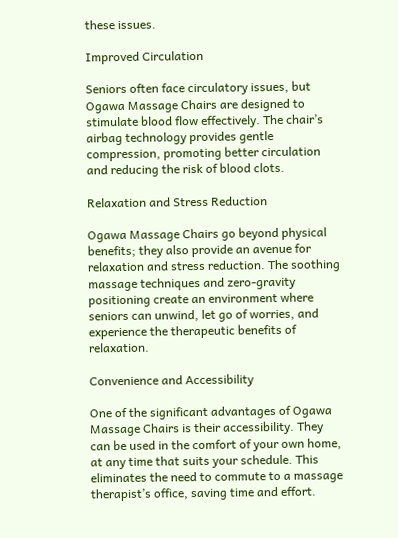these issues.

Improved Circulation

Seniors often face circulatory issues, but Ogawa Massage Chairs are designed to stimulate blood flow effectively. The chair’s airbag technology provides gentle compression, promoting better circulation and reducing the risk of blood clots.

Relaxation and Stress Reduction

Ogawa Massage Chairs go beyond physical benefits; they also provide an avenue for relaxation and stress reduction. The soothing massage techniques and zero-gravity positioning create an environment where seniors can unwind, let go of worries, and experience the therapeutic benefits of relaxation.

Convenience and Accessibility

One of the significant advantages of Ogawa Massage Chairs is their accessibility. They can be used in the comfort of your own home, at any time that suits your schedule. This eliminates the need to commute to a massage therapist’s office, saving time and effort.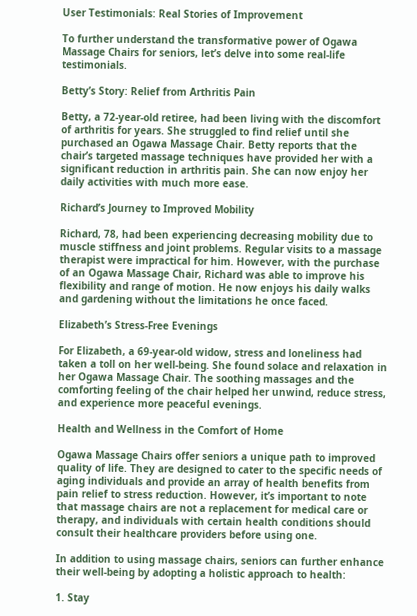User Testimonials: Real Stories of Improvement

To further understand the transformative power of Ogawa Massage Chairs for seniors, let’s delve into some real-life testimonials.

Betty’s Story: Relief from Arthritis Pain

Betty, a 72-year-old retiree, had been living with the discomfort of arthritis for years. She struggled to find relief until she purchased an Ogawa Massage Chair. Betty reports that the chair’s targeted massage techniques have provided her with a significant reduction in arthritis pain. She can now enjoy her daily activities with much more ease.

Richard’s Journey to Improved Mobility

Richard, 78, had been experiencing decreasing mobility due to muscle stiffness and joint problems. Regular visits to a massage therapist were impractical for him. However, with the purchase of an Ogawa Massage Chair, Richard was able to improve his flexibility and range of motion. He now enjoys his daily walks and gardening without the limitations he once faced.

Elizabeth’s Stress-Free Evenings

For Elizabeth, a 69-year-old widow, stress and loneliness had taken a toll on her well-being. She found solace and relaxation in her Ogawa Massage Chair. The soothing massages and the comforting feeling of the chair helped her unwind, reduce stress, and experience more peaceful evenings.

Health and Wellness in the Comfort of Home

Ogawa Massage Chairs offer seniors a unique path to improved quality of life. They are designed to cater to the specific needs of aging individuals and provide an array of health benefits from pain relief to stress reduction. However, it’s important to note that massage chairs are not a replacement for medical care or therapy, and individuals with certain health conditions should consult their healthcare providers before using one.

In addition to using massage chairs, seniors can further enhance their well-being by adopting a holistic approach to health:

1. Stay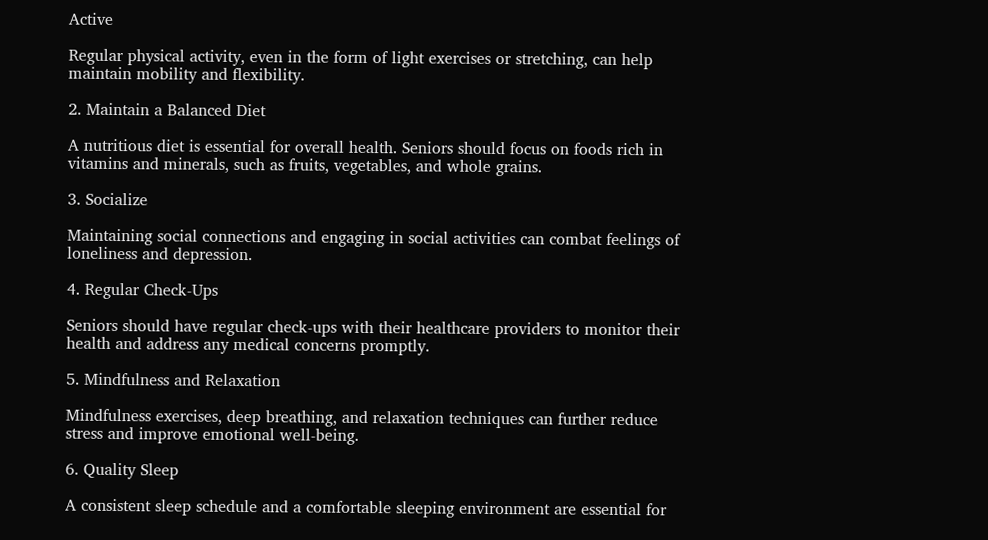Active

Regular physical activity, even in the form of light exercises or stretching, can help maintain mobility and flexibility.

2. Maintain a Balanced Diet

A nutritious diet is essential for overall health. Seniors should focus on foods rich in vitamins and minerals, such as fruits, vegetables, and whole grains.

3. Socialize

Maintaining social connections and engaging in social activities can combat feelings of loneliness and depression.

4. Regular Check-Ups

Seniors should have regular check-ups with their healthcare providers to monitor their health and address any medical concerns promptly.

5. Mindfulness and Relaxation

Mindfulness exercises, deep breathing, and relaxation techniques can further reduce stress and improve emotional well-being.

6. Quality Sleep

A consistent sleep schedule and a comfortable sleeping environment are essential for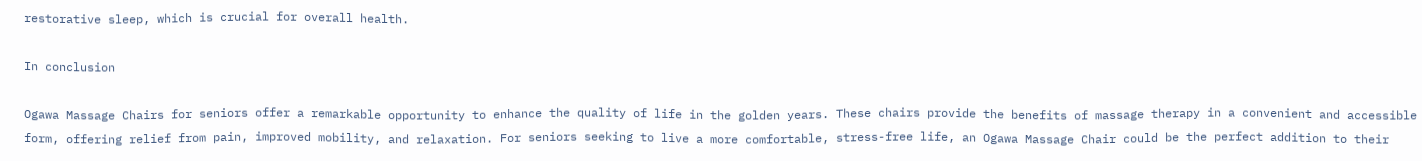restorative sleep, which is crucial for overall health.

In conclusion

Ogawa Massage Chairs for seniors offer a remarkable opportunity to enhance the quality of life in the golden years. These chairs provide the benefits of massage therapy in a convenient and accessible form, offering relief from pain, improved mobility, and relaxation. For seniors seeking to live a more comfortable, stress-free life, an Ogawa Massage Chair could be the perfect addition to their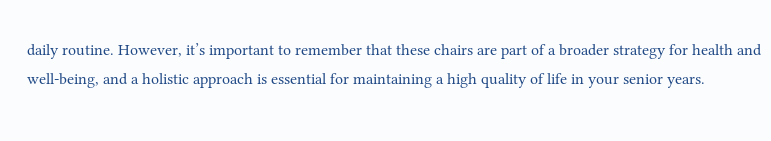daily routine. However, it’s important to remember that these chairs are part of a broader strategy for health and well-being, and a holistic approach is essential for maintaining a high quality of life in your senior years.